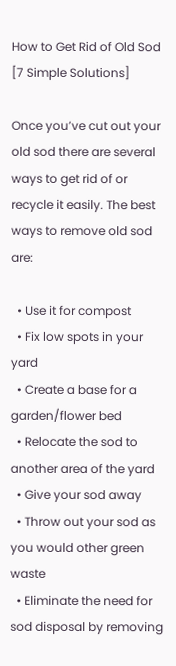How to Get Rid of Old Sod [7 Simple Solutions]

Once you’ve cut out your old sod there are several ways to get rid of or recycle it easily. The best ways to remove old sod are:

  • Use it for compost
  • Fix low spots in your yard
  • Create a base for a garden/flower bed
  • Relocate the sod to another area of the yard
  • Give your sod away
  • Throw out your sod as you would other green waste
  • Eliminate the need for sod disposal by removing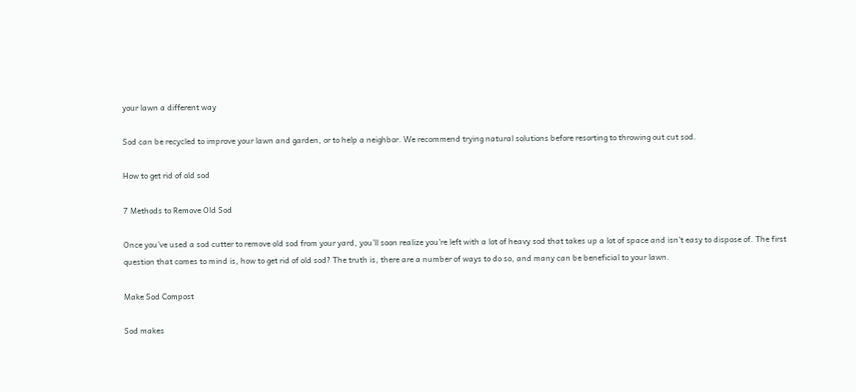your lawn a different way

Sod can be recycled to improve your lawn and garden, or to help a neighbor. We recommend trying natural solutions before resorting to throwing out cut sod.

How to get rid of old sod

7 Methods to Remove Old Sod

Once you’ve used a sod cutter to remove old sod from your yard, you’ll soon realize you’re left with a lot of heavy sod that takes up a lot of space and isn’t easy to dispose of. The first question that comes to mind is, how to get rid of old sod? The truth is, there are a number of ways to do so, and many can be beneficial to your lawn.

Make Sod Compost

Sod makes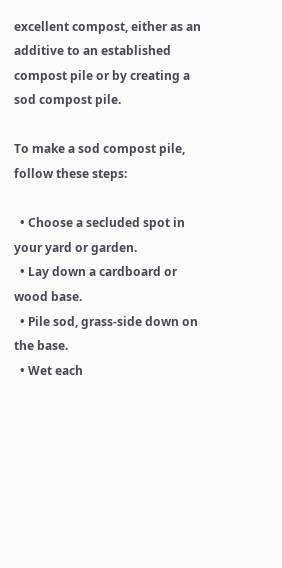excellent compost, either as an additive to an established compost pile or by creating a sod compost pile.

To make a sod compost pile, follow these steps:

  • Choose a secluded spot in your yard or garden.
  • Lay down a cardboard or wood base.
  • Pile sod, grass-side down on the base.
  • Wet each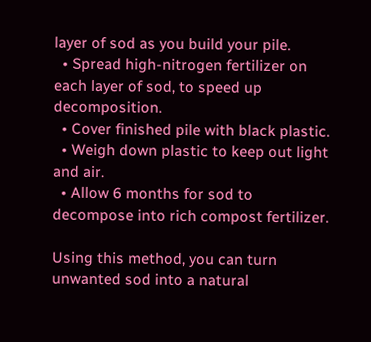layer of sod as you build your pile.
  • Spread high-nitrogen fertilizer on each layer of sod, to speed up decomposition.
  • Cover finished pile with black plastic.
  • Weigh down plastic to keep out light and air.
  • Allow 6 months for sod to decompose into rich compost fertilizer.

Using this method, you can turn unwanted sod into a natural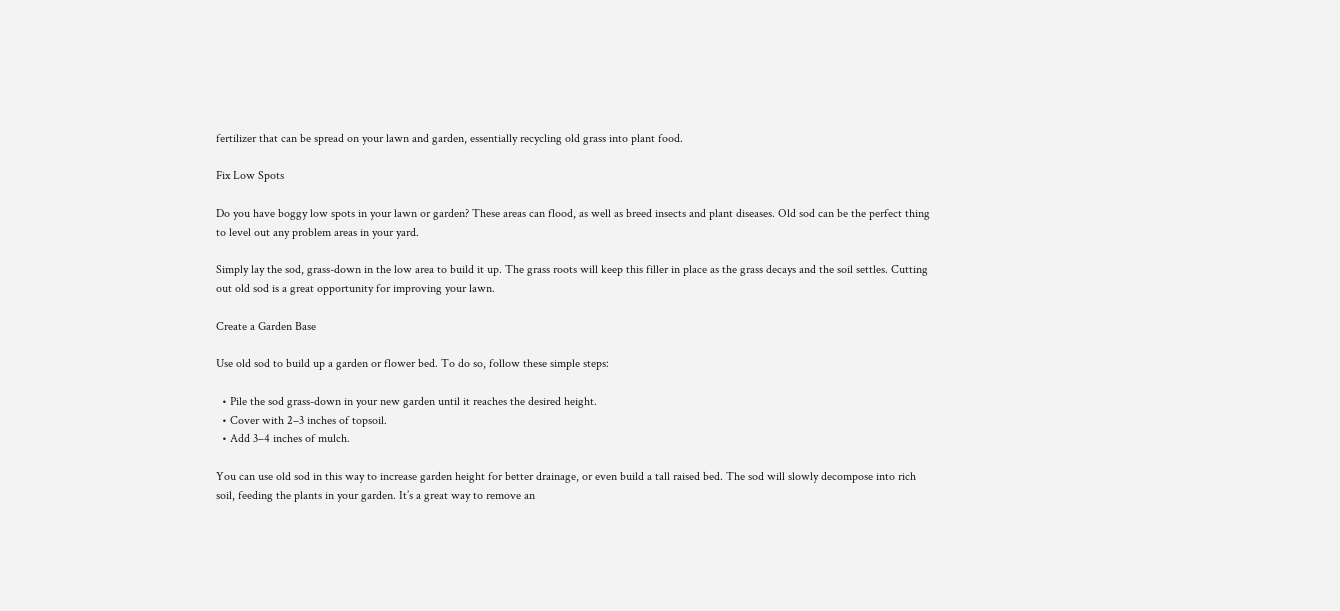fertilizer that can be spread on your lawn and garden, essentially recycling old grass into plant food.

Fix Low Spots

Do you have boggy low spots in your lawn or garden? These areas can flood, as well as breed insects and plant diseases. Old sod can be the perfect thing to level out any problem areas in your yard.

Simply lay the sod, grass-down in the low area to build it up. The grass roots will keep this filler in place as the grass decays and the soil settles. Cutting out old sod is a great opportunity for improving your lawn.

Create a Garden Base

Use old sod to build up a garden or flower bed. To do so, follow these simple steps:

  • Pile the sod grass-down in your new garden until it reaches the desired height.
  • Cover with 2–3 inches of topsoil.
  • Add 3–4 inches of mulch.

You can use old sod in this way to increase garden height for better drainage, or even build a tall raised bed. The sod will slowly decompose into rich soil, feeding the plants in your garden. It’s a great way to remove an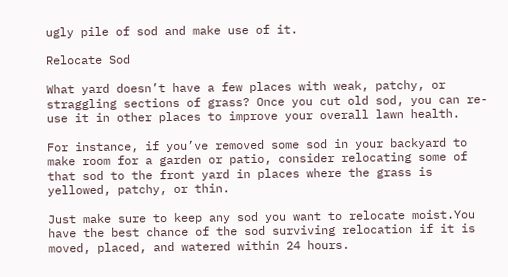ugly pile of sod and make use of it.

Relocate Sod

What yard doesn’t have a few places with weak, patchy, or straggling sections of grass? Once you cut old sod, you can re-use it in other places to improve your overall lawn health.

For instance, if you’ve removed some sod in your backyard to make room for a garden or patio, consider relocating some of that sod to the front yard in places where the grass is yellowed, patchy, or thin.

Just make sure to keep any sod you want to relocate moist.You have the best chance of the sod surviving relocation if it is moved, placed, and watered within 24 hours.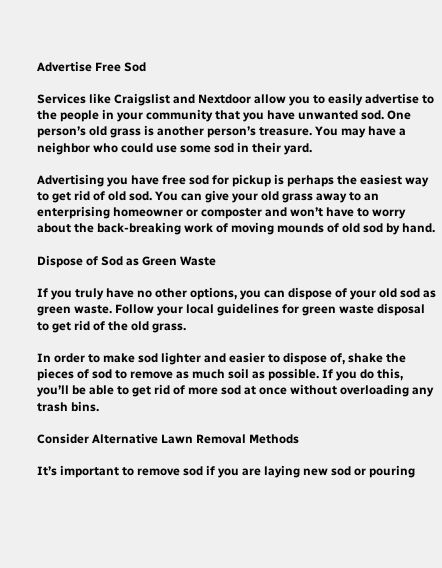Advertise Free Sod

Services like Craigslist and Nextdoor allow you to easily advertise to the people in your community that you have unwanted sod. One person’s old grass is another person’s treasure. You may have a neighbor who could use some sod in their yard.

Advertising you have free sod for pickup is perhaps the easiest way to get rid of old sod. You can give your old grass away to an enterprising homeowner or composter and won’t have to worry about the back-breaking work of moving mounds of old sod by hand.

Dispose of Sod as Green Waste

If you truly have no other options, you can dispose of your old sod as green waste. Follow your local guidelines for green waste disposal to get rid of the old grass.

In order to make sod lighter and easier to dispose of, shake the pieces of sod to remove as much soil as possible. If you do this, you’ll be able to get rid of more sod at once without overloading any trash bins.

Consider Alternative Lawn Removal Methods

It’s important to remove sod if you are laying new sod or pouring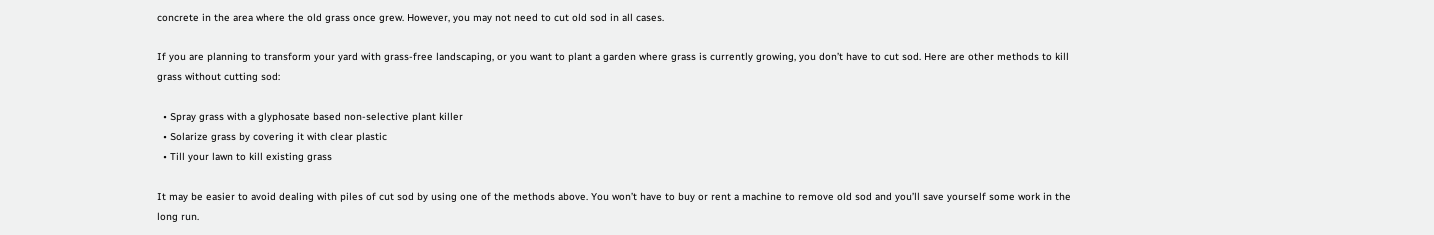concrete in the area where the old grass once grew. However, you may not need to cut old sod in all cases.

If you are planning to transform your yard with grass-free landscaping, or you want to plant a garden where grass is currently growing, you don’t have to cut sod. Here are other methods to kill grass without cutting sod:

  • Spray grass with a glyphosate based non-selective plant killer
  • Solarize grass by covering it with clear plastic
  • Till your lawn to kill existing grass

It may be easier to avoid dealing with piles of cut sod by using one of the methods above. You won’t have to buy or rent a machine to remove old sod and you’ll save yourself some work in the long run.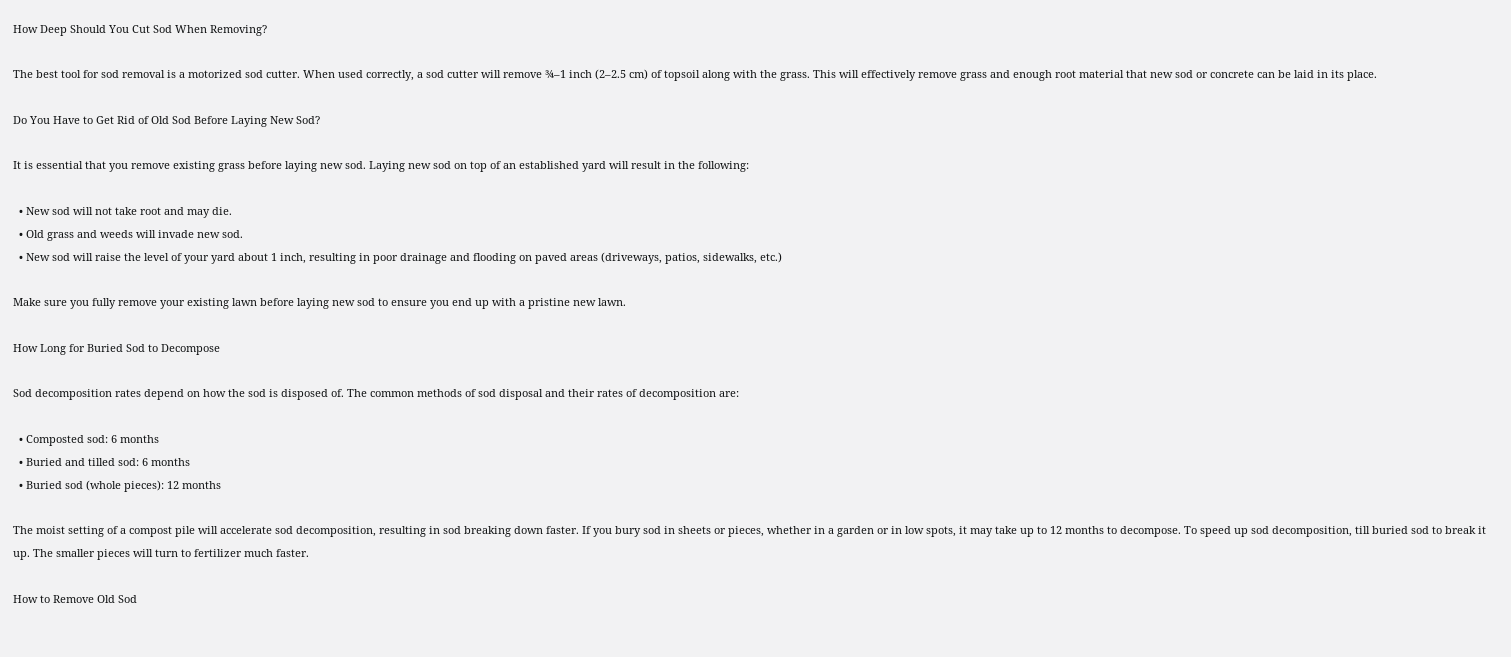How Deep Should You Cut Sod When Removing?

The best tool for sod removal is a motorized sod cutter. When used correctly, a sod cutter will remove ¾–1 inch (2–2.5 cm) of topsoil along with the grass. This will effectively remove grass and enough root material that new sod or concrete can be laid in its place.

Do You Have to Get Rid of Old Sod Before Laying New Sod?

It is essential that you remove existing grass before laying new sod. Laying new sod on top of an established yard will result in the following:

  • New sod will not take root and may die.
  • Old grass and weeds will invade new sod.
  • New sod will raise the level of your yard about 1 inch, resulting in poor drainage and flooding on paved areas (driveways, patios, sidewalks, etc.)

Make sure you fully remove your existing lawn before laying new sod to ensure you end up with a pristine new lawn.

How Long for Buried Sod to Decompose

Sod decomposition rates depend on how the sod is disposed of. The common methods of sod disposal and their rates of decomposition are:

  • Composted sod: 6 months
  • Buried and tilled sod: 6 months
  • Buried sod (whole pieces): 12 months

The moist setting of a compost pile will accelerate sod decomposition, resulting in sod breaking down faster. If you bury sod in sheets or pieces, whether in a garden or in low spots, it may take up to 12 months to decompose. To speed up sod decomposition, till buried sod to break it up. The smaller pieces will turn to fertilizer much faster.

How to Remove Old Sod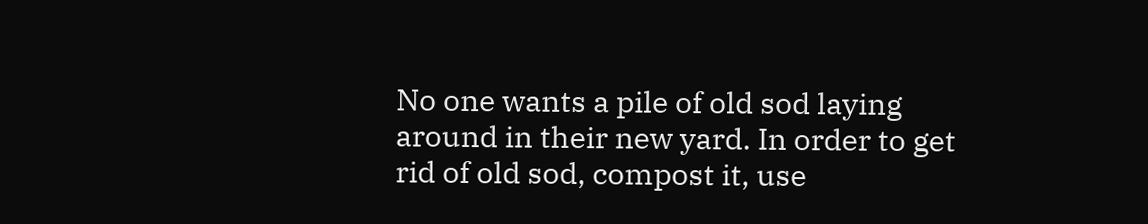No one wants a pile of old sod laying around in their new yard. In order to get rid of old sod, compost it, use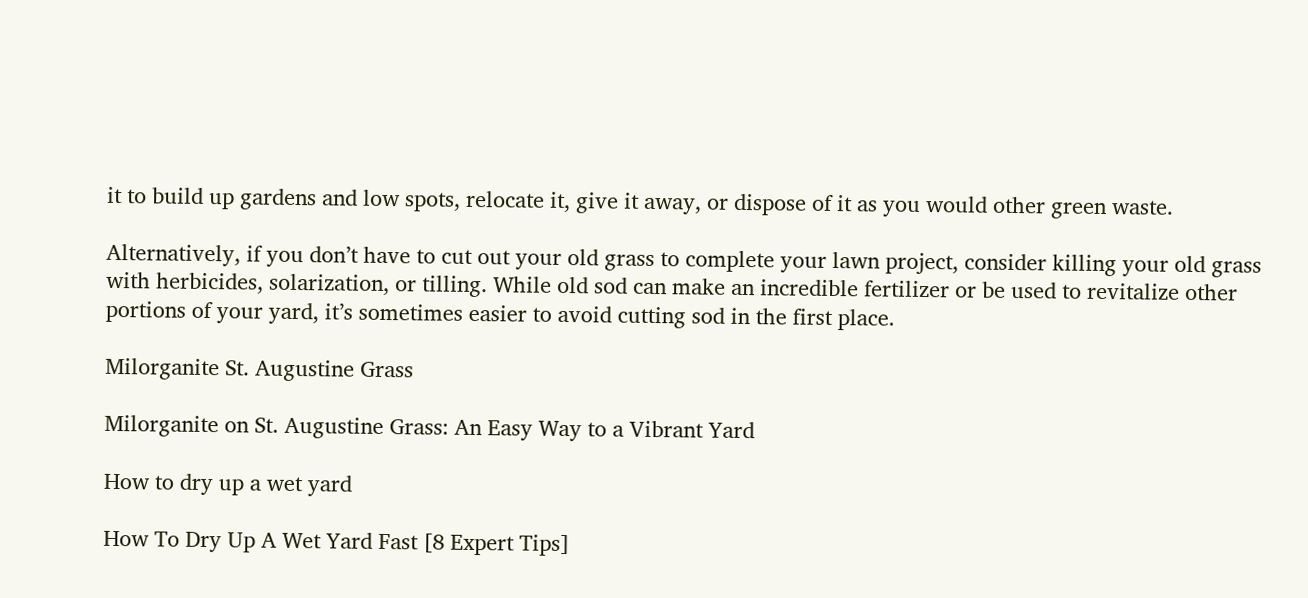it to build up gardens and low spots, relocate it, give it away, or dispose of it as you would other green waste.

Alternatively, if you don’t have to cut out your old grass to complete your lawn project, consider killing your old grass with herbicides, solarization, or tilling. While old sod can make an incredible fertilizer or be used to revitalize other portions of your yard, it’s sometimes easier to avoid cutting sod in the first place.

Milorganite St. Augustine Grass

Milorganite on St. Augustine Grass: An Easy Way to a Vibrant Yard

How to dry up a wet yard

How To Dry Up A Wet Yard Fast [8 Expert Tips]